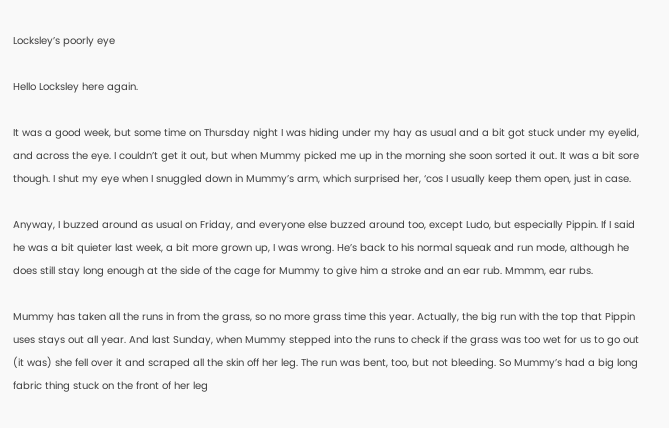Locksley’s poorly eye

Hello Locksley here again.

It was a good week, but some time on Thursday night I was hiding under my hay as usual and a bit got stuck under my eyelid, and across the eye. I couldn’t get it out, but when Mummy picked me up in the morning she soon sorted it out. It was a bit sore though. I shut my eye when I snuggled down in Mummy’s arm, which surprised her, ‘cos I usually keep them open, just in case.

Anyway, I buzzed around as usual on Friday, and everyone else buzzed around too, except Ludo, but especially Pippin. If I said he was a bit quieter last week, a bit more grown up, I was wrong. He’s back to his normal squeak and run mode, although he does still stay long enough at the side of the cage for Mummy to give him a stroke and an ear rub. Mmmm, ear rubs.

Mummy has taken all the runs in from the grass, so no more grass time this year. Actually, the big run with the top that Pippin uses stays out all year. And last Sunday, when Mummy stepped into the runs to check if the grass was too wet for us to go out (it was) she fell over it and scraped all the skin off her leg. The run was bent, too, but not bleeding. So Mummy’s had a big long fabric thing stuck on the front of her leg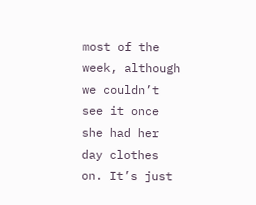most of the week, although we couldn’t see it once she had her day clothes on. It’s just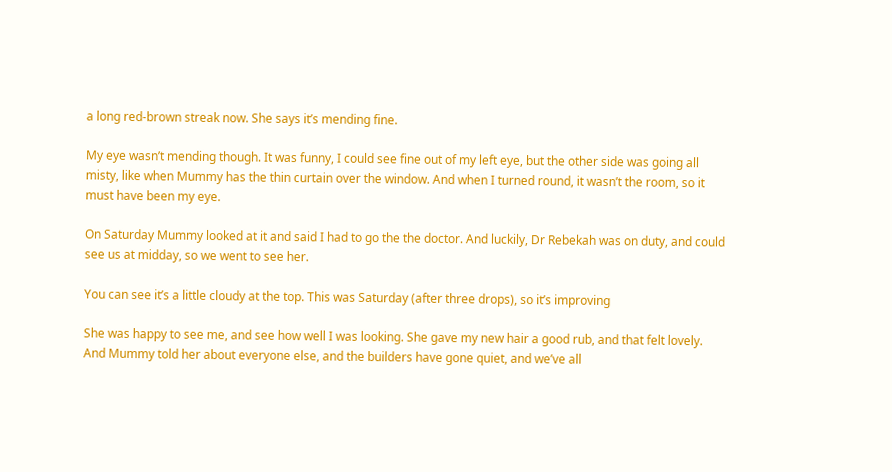a long red-brown streak now. She says it’s mending fine.

My eye wasn’t mending though. It was funny, I could see fine out of my left eye, but the other side was going all misty, like when Mummy has the thin curtain over the window. And when I turned round, it wasn’t the room, so it must have been my eye.

On Saturday Mummy looked at it and said I had to go the the doctor. And luckily, Dr Rebekah was on duty, and could see us at midday, so we went to see her.

You can see it’s a little cloudy at the top. This was Saturday (after three drops), so it’s improving

She was happy to see me, and see how well I was looking. She gave my new hair a good rub, and that felt lovely. And Mummy told her about everyone else, and the builders have gone quiet, and we’ve all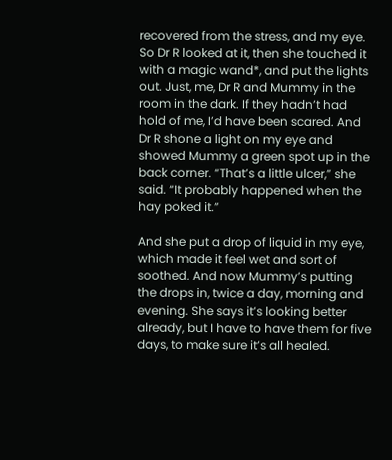recovered from the stress, and my eye. So Dr R looked at it, then she touched it with a magic wand*, and put the lights out. Just, me, Dr R and Mummy in the room in the dark. If they hadn’t had hold of me, I’d have been scared. And Dr R shone a light on my eye and showed Mummy a green spot up in the back corner. “That’s a little ulcer,” she said. “It probably happened when the hay poked it.”

And she put a drop of liquid in my eye, which made it feel wet and sort of soothed. And now Mummy’s putting the drops in, twice a day, morning and evening. She says it’s looking better already, but I have to have them for five days, to make sure it’s all healed.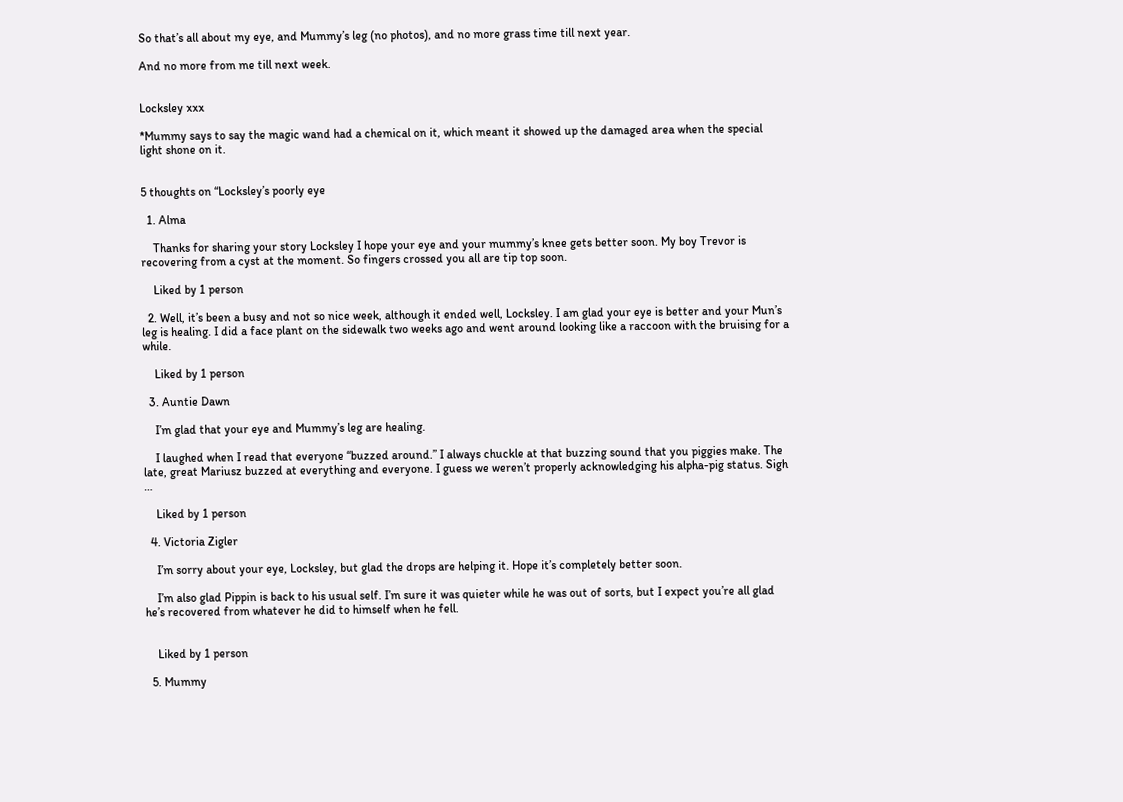So that’s all about my eye, and Mummy’s leg (no photos), and no more grass time till next year.

And no more from me till next week.


Locksley xxx

*Mummy says to say the magic wand had a chemical on it, which meant it showed up the damaged area when the special light shone on it.


5 thoughts on “Locksley’s poorly eye

  1. Alma

    Thanks for sharing your story Locksley I hope your eye and your mummy’s knee gets better soon. My boy Trevor is recovering from a cyst at the moment. So fingers crossed you all are tip top soon.

    Liked by 1 person

  2. Well, it’s been a busy and not so nice week, although it ended well, Locksley. I am glad your eye is better and your Mun’s leg is healing. I did a face plant on the sidewalk two weeks ago and went around looking like a raccoon with the bruising for a while.

    Liked by 1 person

  3. Auntie Dawn

    I’m glad that your eye and Mummy’s leg are healing.

    I laughed when I read that everyone “buzzed around.” I always chuckle at that buzzing sound that you piggies make. The late, great Mariusz buzzed at everything and everyone. I guess we weren’t properly acknowledging his alpha-pig status. Sigh …

    Liked by 1 person

  4. Victoria Zigler

    I’m sorry about your eye, Locksley, but glad the drops are helping it. Hope it’s completely better soon.

    I’m also glad Pippin is back to his usual self. I’m sure it was quieter while he was out of sorts, but I expect you’re all glad he’s recovered from whatever he did to himself when he fell.


    Liked by 1 person

  5. Mummy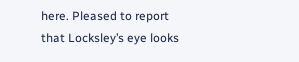here. Pleased to report that Locksley’s eye looks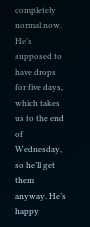completely normal now. He’s supposed to have drops for five days, which takes us to the end of Wednesday, so he’ll get them anyway. He’s happy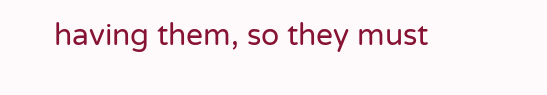having them, so they must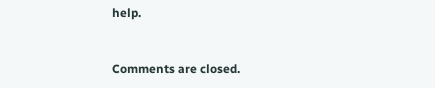help.


Comments are closed.